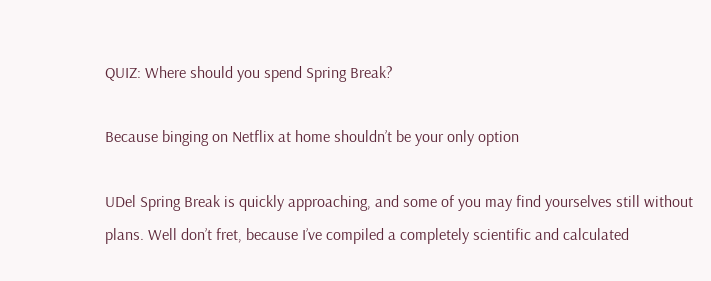QUIZ: Where should you spend Spring Break?

Because binging on Netflix at home shouldn’t be your only option

UDel Spring Break is quickly approaching, and some of you may find yourselves still without plans. Well don’t fret, because I’ve compiled a completely scientific and calculated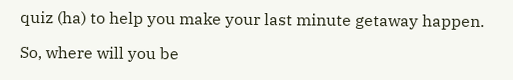quiz (ha) to help you make your last minute getaway happen.

So, where will you be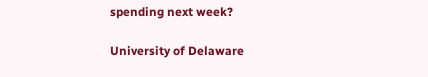spending next week?

University of Delaware